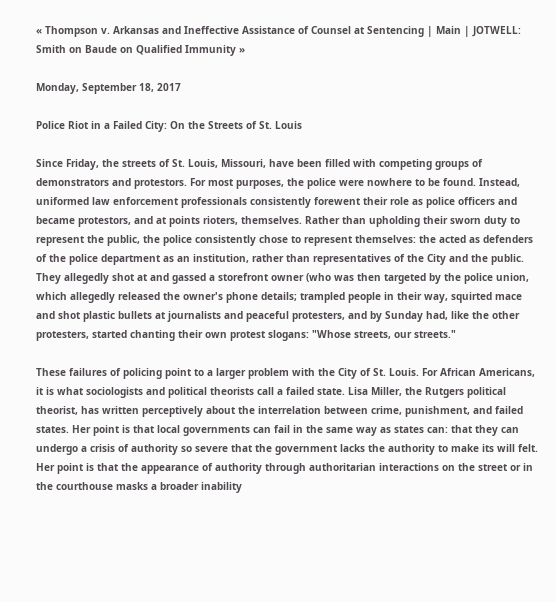« Thompson v. Arkansas and Ineffective Assistance of Counsel at Sentencing | Main | JOTWELL: Smith on Baude on Qualified Immunity »

Monday, September 18, 2017

Police Riot in a Failed City: On the Streets of St. Louis

Since Friday, the streets of St. Louis, Missouri, have been filled with competing groups of demonstrators and protestors. For most purposes, the police were nowhere to be found. Instead, uniformed law enforcement professionals consistently forewent their role as police officers and became protestors, and at points rioters, themselves. Rather than upholding their sworn duty to represent the public, the police consistently chose to represent themselves: the acted as defenders of the police department as an institution, rather than representatives of the City and the public. They allegedly shot at and gassed a storefront owner (who was then targeted by the police union, which allegedly released the owner's phone details; trampled people in their way, squirted mace and shot plastic bullets at journalists and peaceful protesters, and by Sunday had, like the other protesters, started chanting their own protest slogans: "Whose streets, our streets."

These failures of policing point to a larger problem with the City of St. Louis. For African Americans, it is what sociologists and political theorists call a failed state. Lisa Miller, the Rutgers political theorist, has written perceptively about the interrelation between crime, punishment, and failed states. Her point is that local governments can fail in the same way as states can: that they can undergo a crisis of authority so severe that the government lacks the authority to make its will felt. Her point is that the appearance of authority through authoritarian interactions on the street or in the courthouse masks a broader inability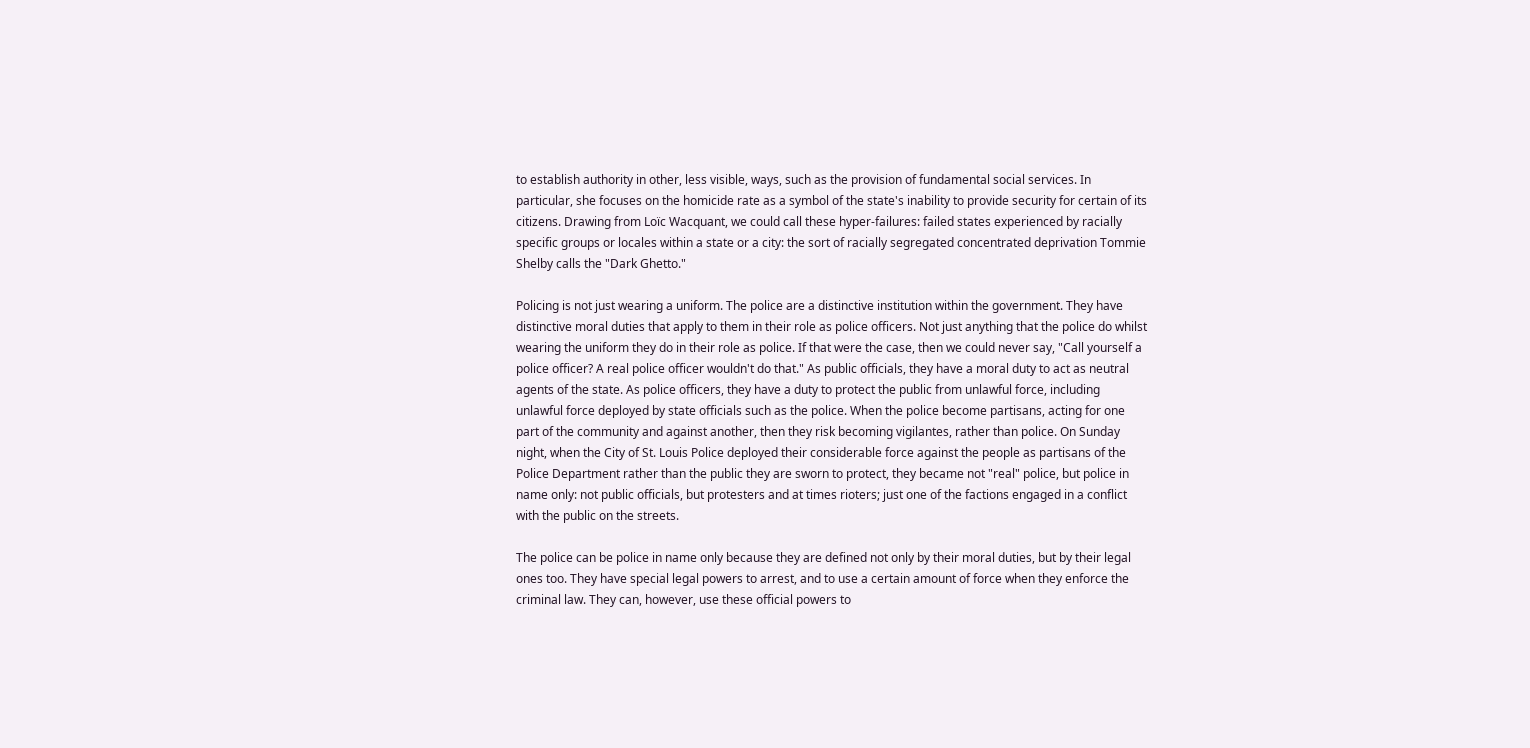to establish authority in other, less visible, ways, such as the provision of fundamental social services. In particular, she focuses on the homicide rate as a symbol of the state's inability to provide security for certain of its citizens. Drawing from Loïc Wacquant, we could call these hyper-failures: failed states experienced by racially specific groups or locales within a state or a city: the sort of racially segregated concentrated deprivation Tommie Shelby calls the "Dark Ghetto."

Policing is not just wearing a uniform. The police are a distinctive institution within the government. They have distinctive moral duties that apply to them in their role as police officers. Not just anything that the police do whilst wearing the uniform they do in their role as police. If that were the case, then we could never say, "Call yourself a police officer? A real police officer wouldn't do that." As public officials, they have a moral duty to act as neutral agents of the state. As police officers, they have a duty to protect the public from unlawful force, including unlawful force deployed by state officials such as the police. When the police become partisans, acting for one part of the community and against another, then they risk becoming vigilantes, rather than police. On Sunday night, when the City of St. Louis Police deployed their considerable force against the people as partisans of the Police Department rather than the public they are sworn to protect, they became not "real" police, but police in name only: not public officials, but protesters and at times rioters; just one of the factions engaged in a conflict with the public on the streets.

The police can be police in name only because they are defined not only by their moral duties, but by their legal ones too. They have special legal powers to arrest, and to use a certain amount of force when they enforce the criminal law. They can, however, use these official powers to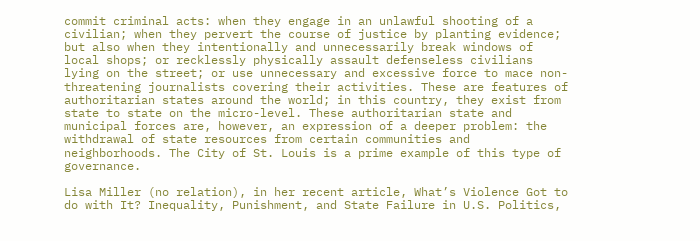commit criminal acts: when they engage in an unlawful shooting of a civilian; when they pervert the course of justice by planting evidence; but also when they intentionally and unnecessarily break windows of local shops; or recklessly physically assault defenseless civilians lying on the street; or use unnecessary and excessive force to mace non-threatening journalists covering their activities. These are features of authoritarian states around the world; in this country, they exist from state to state on the micro-level. These authoritarian state and municipal forces are, however, an expression of a deeper problem: the withdrawal of state resources from certain communities and neighborhoods. The City of St. Louis is a prime example of this type of governance.

Lisa Miller (no relation), in her recent article, What’s Violence Got to do with It? Inequality, Punishment, and State Failure in U.S. Politics,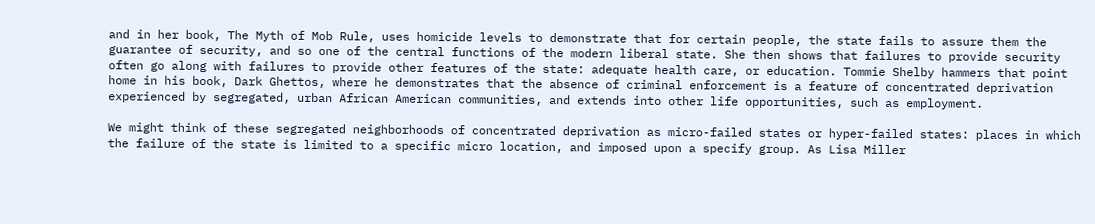and in her book, The Myth of Mob Rule, uses homicide levels to demonstrate that for certain people, the state fails to assure them the guarantee of security, and so one of the central functions of the modern liberal state. She then shows that failures to provide security often go along with failures to provide other features of the state: adequate health care, or education. Tommie Shelby hammers that point home in his book, Dark Ghettos, where he demonstrates that the absence of criminal enforcement is a feature of concentrated deprivation experienced by segregated, urban African American communities, and extends into other life opportunities, such as employment.

We might think of these segregated neighborhoods of concentrated deprivation as micro-failed states or hyper-failed states: places in which the failure of the state is limited to a specific micro location, and imposed upon a specify group. As Lisa Miller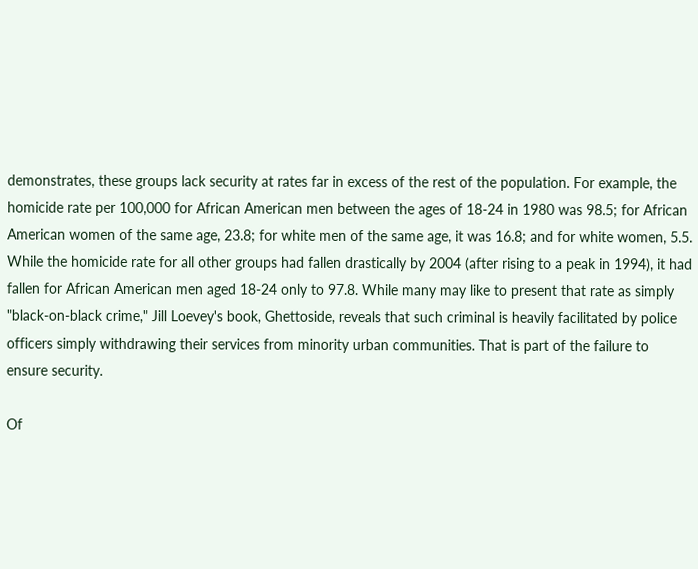demonstrates, these groups lack security at rates far in excess of the rest of the population. For example, the homicide rate per 100,000 for African American men between the ages of 18-24 in 1980 was 98.5; for African American women of the same age, 23.8; for white men of the same age, it was 16.8; and for white women, 5.5. While the homicide rate for all other groups had fallen drastically by 2004 (after rising to a peak in 1994), it had fallen for African American men aged 18-24 only to 97.8. While many may like to present that rate as simply "black-on-black crime," Jill Loevey's book, Ghettoside, reveals that such criminal is heavily facilitated by police officers simply withdrawing their services from minority urban communities. That is part of the failure to ensure security.

Of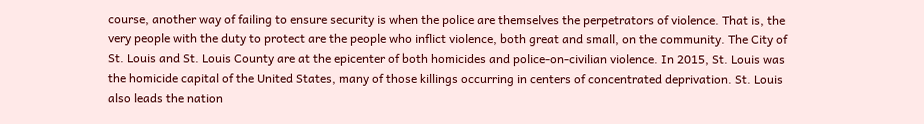course, another way of failing to ensure security is when the police are themselves the perpetrators of violence. That is, the very people with the duty to protect are the people who inflict violence, both great and small, on the community. The City of St. Louis and St. Louis County are at the epicenter of both homicides and police-on-civilian violence. In 2015, St. Louis was the homicide capital of the United States, many of those killings occurring in centers of concentrated deprivation. St. Louis also leads the nation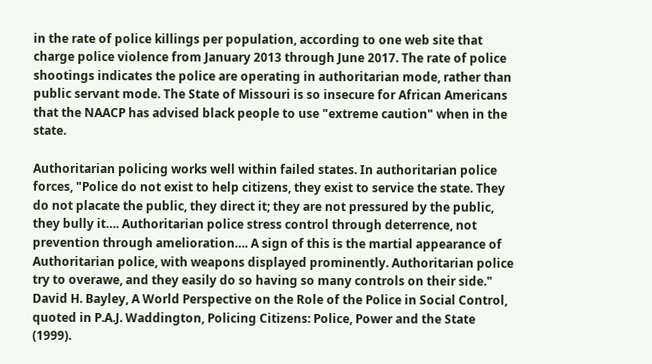in the rate of police killings per population, according to one web site that charge police violence from January 2013 through June 2017. The rate of police shootings indicates the police are operating in authoritarian mode, rather than public servant mode. The State of Missouri is so insecure for African Americans that the NAACP has advised black people to use "extreme caution" when in the state.

Authoritarian policing works well within failed states. In authoritarian police forces, "Police do not exist to help citizens, they exist to service the state. They do not placate the public, they direct it; they are not pressured by the public, they bully it…. Authoritarian police stress control through deterrence, not prevention through amelioration…. A sign of this is the martial appearance of Authoritarian police, with weapons displayed prominently. Authoritarian police try to overawe, and they easily do so having so many controls on their side." David H. Bayley, A World Perspective on the Role of the Police in Social Control, quoted in P.A.J. Waddington, Policing Citizens: Police, Power and the State (1999).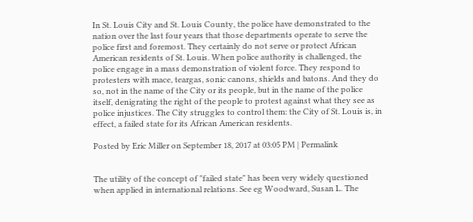In St. Louis City and St. Louis County, the police have demonstrated to the nation over the last four years that those departments operate to serve the police first and foremost. They certainly do not serve or protect African American residents of St. Louis. When police authority is challenged, the police engage in a mass demonstration of violent force. They respond to protesters with mace, teargas, sonic canons, shields and batons. And they do so, not in the name of the City or its people, but in the name of the police itself, denigrating the right of the people to protest against what they see as police injustices. The City struggles to control them: the City of St. Louis is, in effect, a failed state for its African American residents.

Posted by Eric Miller on September 18, 2017 at 03:05 PM | Permalink


The utility of the concept of "failed state" has been very widely questioned when applied in international relations. See eg Woodward, Susan L. The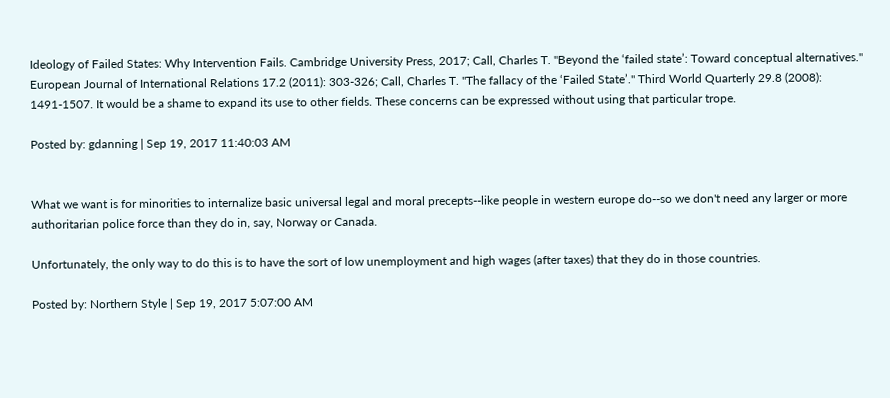Ideology of Failed States: Why Intervention Fails. Cambridge University Press, 2017; Call, Charles T. "Beyond the ‘failed state’: Toward conceptual alternatives." European Journal of International Relations 17.2 (2011): 303-326; Call, Charles T. "The fallacy of the ‘Failed State’." Third World Quarterly 29.8 (2008): 1491-1507. It would be a shame to expand its use to other fields. These concerns can be expressed without using that particular trope.

Posted by: gdanning | Sep 19, 2017 11:40:03 AM


What we want is for minorities to internalize basic universal legal and moral precepts--like people in western europe do--so we don't need any larger or more authoritarian police force than they do in, say, Norway or Canada.

Unfortunately, the only way to do this is to have the sort of low unemployment and high wages (after taxes) that they do in those countries.

Posted by: Northern Style | Sep 19, 2017 5:07:00 AM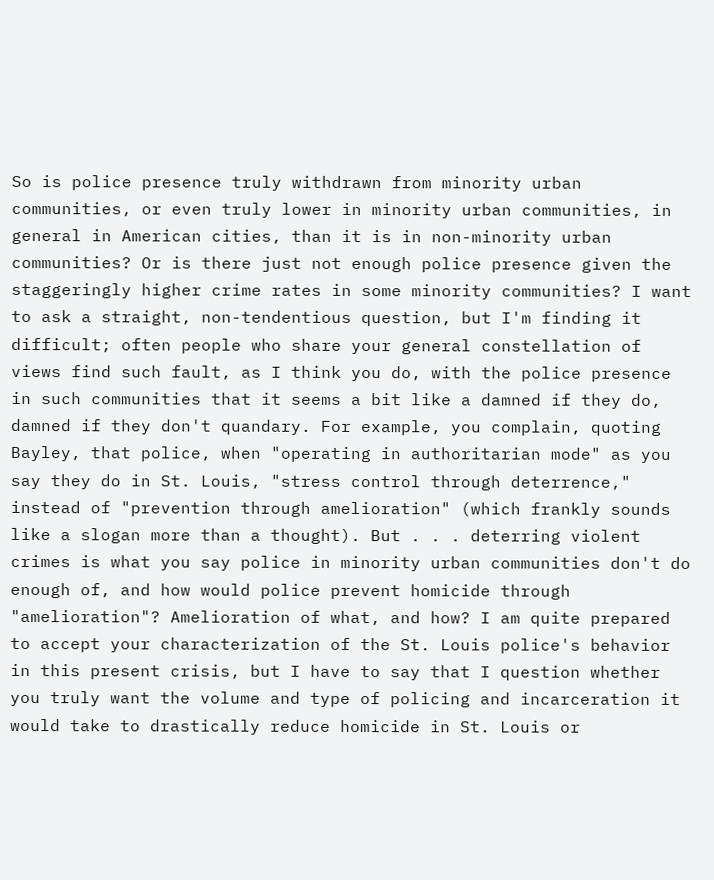So is police presence truly withdrawn from minority urban communities, or even truly lower in minority urban communities, in general in American cities, than it is in non-minority urban communities? Or is there just not enough police presence given the staggeringly higher crime rates in some minority communities? I want to ask a straight, non-tendentious question, but I'm finding it difficult; often people who share your general constellation of views find such fault, as I think you do, with the police presence in such communities that it seems a bit like a damned if they do, damned if they don't quandary. For example, you complain, quoting Bayley, that police, when "operating in authoritarian mode" as you say they do in St. Louis, "stress control through deterrence," instead of "prevention through amelioration" (which frankly sounds like a slogan more than a thought). But . . . deterring violent crimes is what you say police in minority urban communities don't do enough of, and how would police prevent homicide through "amelioration"? Amelioration of what, and how? I am quite prepared to accept your characterization of the St. Louis police's behavior in this present crisis, but I have to say that I question whether you truly want the volume and type of policing and incarceration it would take to drastically reduce homicide in St. Louis or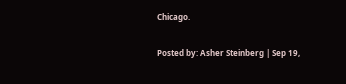Chicago.

Posted by: Asher Steinberg | Sep 19,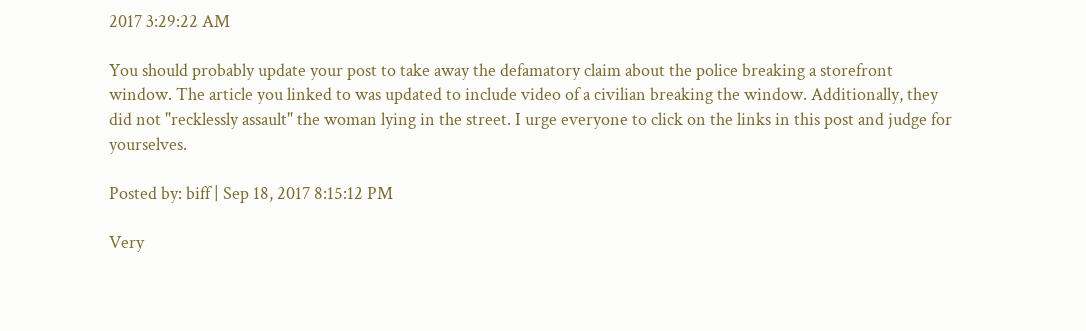2017 3:29:22 AM

You should probably update your post to take away the defamatory claim about the police breaking a storefront window. The article you linked to was updated to include video of a civilian breaking the window. Additionally, they did not "recklessly assault" the woman lying in the street. I urge everyone to click on the links in this post and judge for yourselves.

Posted by: biff | Sep 18, 2017 8:15:12 PM

Very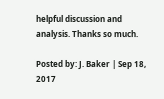helpful discussion and analysis. Thanks so much.

Posted by: J. Baker | Sep 18, 2017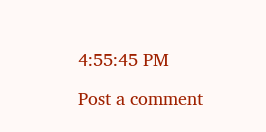4:55:45 PM

Post a comment